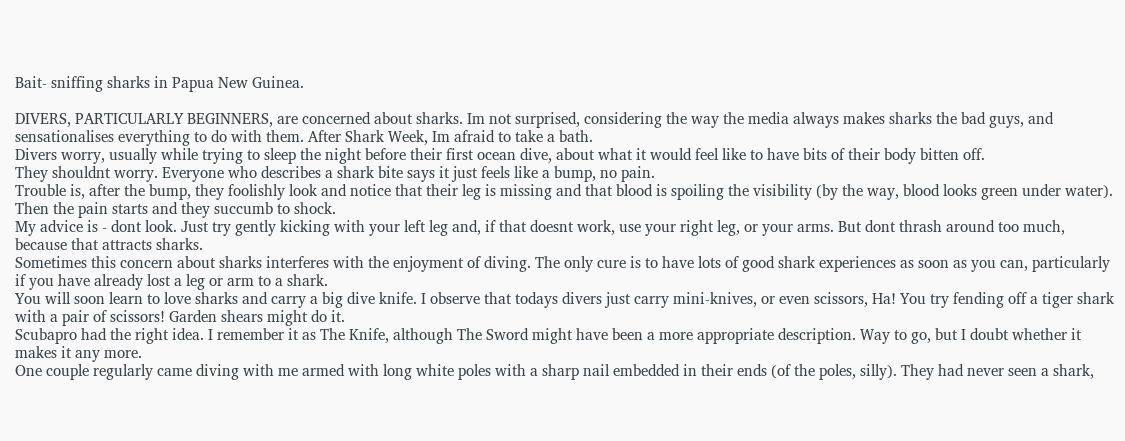Bait- sniffing sharks in Papua New Guinea.

DIVERS, PARTICULARLY BEGINNERS, are concerned about sharks. Im not surprised, considering the way the media always makes sharks the bad guys, and sensationalises everything to do with them. After Shark Week, Im afraid to take a bath.
Divers worry, usually while trying to sleep the night before their first ocean dive, about what it would feel like to have bits of their body bitten off.
They shouldnt worry. Everyone who describes a shark bite says it just feels like a bump, no pain.
Trouble is, after the bump, they foolishly look and notice that their leg is missing and that blood is spoiling the visibility (by the way, blood looks green under water). Then the pain starts and they succumb to shock.
My advice is - dont look. Just try gently kicking with your left leg and, if that doesnt work, use your right leg, or your arms. But dont thrash around too much, because that attracts sharks.
Sometimes this concern about sharks interferes with the enjoyment of diving. The only cure is to have lots of good shark experiences as soon as you can, particularly if you have already lost a leg or arm to a shark.
You will soon learn to love sharks and carry a big dive knife. I observe that todays divers just carry mini-knives, or even scissors, Ha! You try fending off a tiger shark with a pair of scissors! Garden shears might do it.
Scubapro had the right idea. I remember it as The Knife, although The Sword might have been a more appropriate description. Way to go, but I doubt whether it makes it any more.
One couple regularly came diving with me armed with long white poles with a sharp nail embedded in their ends (of the poles, silly). They had never seen a shark,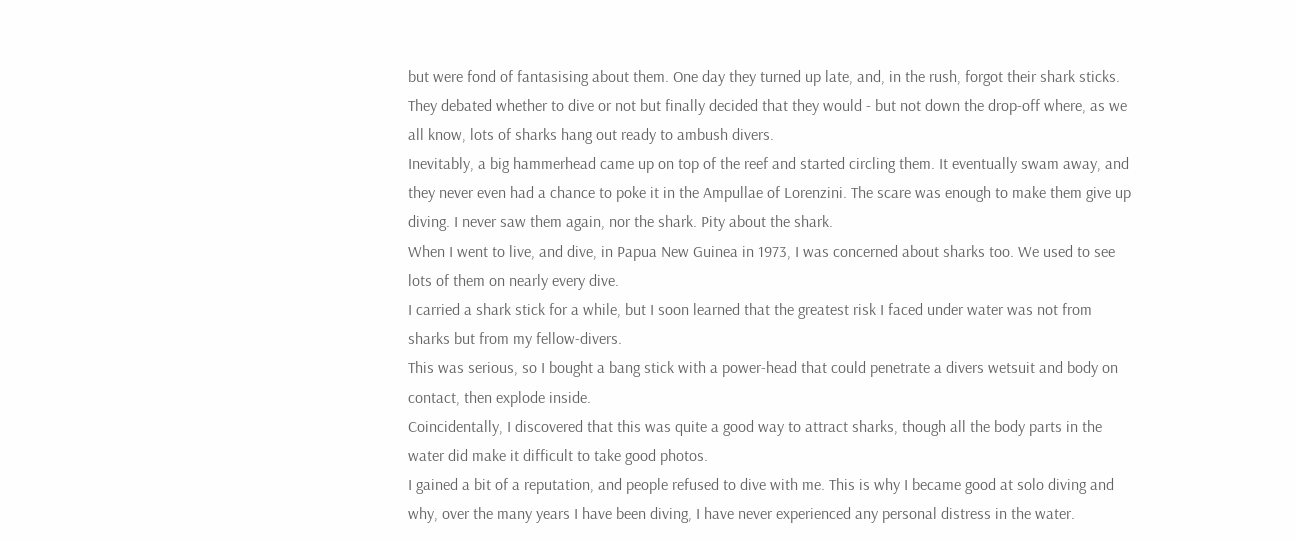but were fond of fantasising about them. One day they turned up late, and, in the rush, forgot their shark sticks.
They debated whether to dive or not but finally decided that they would - but not down the drop-off where, as we all know, lots of sharks hang out ready to ambush divers.
Inevitably, a big hammerhead came up on top of the reef and started circling them. It eventually swam away, and they never even had a chance to poke it in the Ampullae of Lorenzini. The scare was enough to make them give up diving. I never saw them again, nor the shark. Pity about the shark.
When I went to live, and dive, in Papua New Guinea in 1973, I was concerned about sharks too. We used to see lots of them on nearly every dive.
I carried a shark stick for a while, but I soon learned that the greatest risk I faced under water was not from sharks but from my fellow-divers.
This was serious, so I bought a bang stick with a power-head that could penetrate a divers wetsuit and body on contact, then explode inside.
Coincidentally, I discovered that this was quite a good way to attract sharks, though all the body parts in the water did make it difficult to take good photos.
I gained a bit of a reputation, and people refused to dive with me. This is why I became good at solo diving and why, over the many years I have been diving, I have never experienced any personal distress in the water.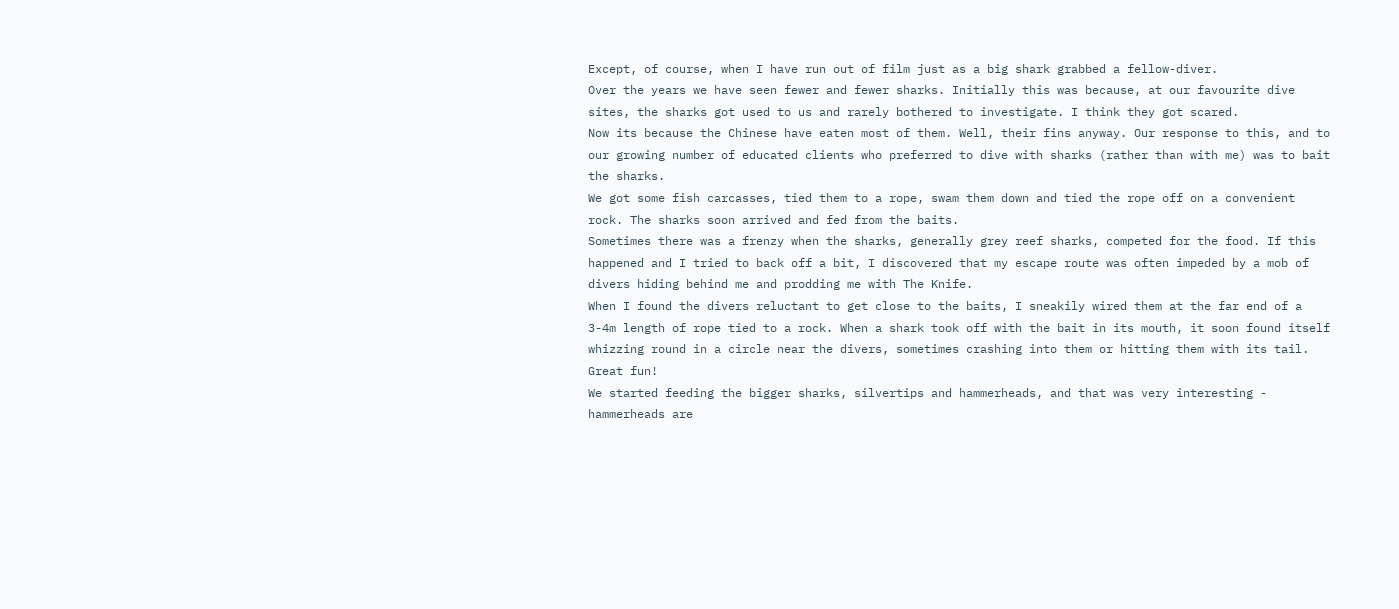Except, of course, when I have run out of film just as a big shark grabbed a fellow-diver.
Over the years we have seen fewer and fewer sharks. Initially this was because, at our favourite dive sites, the sharks got used to us and rarely bothered to investigate. I think they got scared.
Now its because the Chinese have eaten most of them. Well, their fins anyway. Our response to this, and to our growing number of educated clients who preferred to dive with sharks (rather than with me) was to bait the sharks.
We got some fish carcasses, tied them to a rope, swam them down and tied the rope off on a convenient rock. The sharks soon arrived and fed from the baits.
Sometimes there was a frenzy when the sharks, generally grey reef sharks, competed for the food. If this happened and I tried to back off a bit, I discovered that my escape route was often impeded by a mob of divers hiding behind me and prodding me with The Knife.
When I found the divers reluctant to get close to the baits, I sneakily wired them at the far end of a 3-4m length of rope tied to a rock. When a shark took off with the bait in its mouth, it soon found itself whizzing round in a circle near the divers, sometimes crashing into them or hitting them with its tail. Great fun!
We started feeding the bigger sharks, silvertips and hammerheads, and that was very interesting - hammerheads are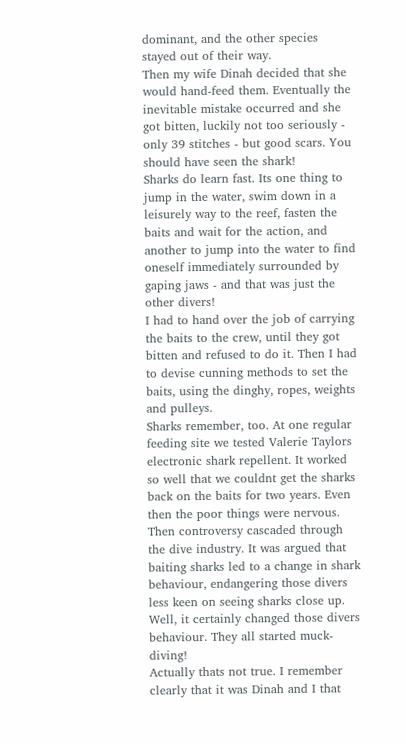dominant, and the other species stayed out of their way.
Then my wife Dinah decided that she would hand-feed them. Eventually the inevitable mistake occurred and she got bitten, luckily not too seriously - only 39 stitches - but good scars. You should have seen the shark!
Sharks do learn fast. Its one thing to jump in the water, swim down in a leisurely way to the reef, fasten the baits and wait for the action, and another to jump into the water to find oneself immediately surrounded by gaping jaws - and that was just the other divers!
I had to hand over the job of carrying the baits to the crew, until they got bitten and refused to do it. Then I had to devise cunning methods to set the baits, using the dinghy, ropes, weights and pulleys.
Sharks remember, too. At one regular feeding site we tested Valerie Taylors electronic shark repellent. It worked so well that we couldnt get the sharks back on the baits for two years. Even then the poor things were nervous.
Then controversy cascaded through the dive industry. It was argued that baiting sharks led to a change in shark behaviour, endangering those divers less keen on seeing sharks close up.
Well, it certainly changed those divers behaviour. They all started muck-diving!
Actually thats not true. I remember clearly that it was Dinah and I that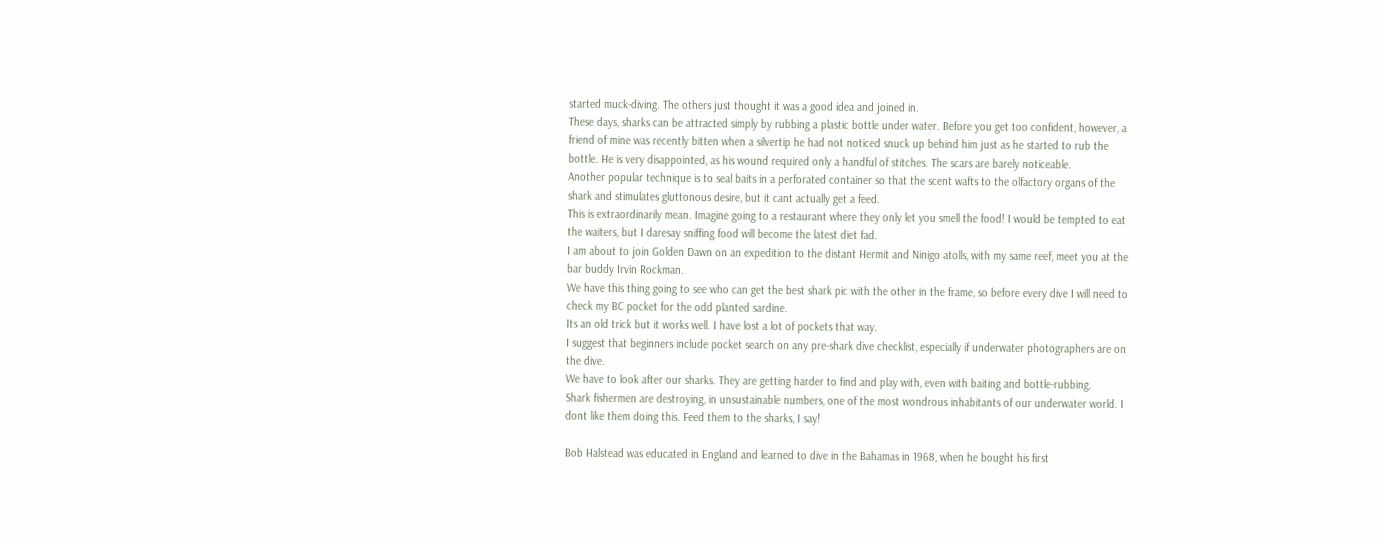started muck-diving. The others just thought it was a good idea and joined in.
These days, sharks can be attracted simply by rubbing a plastic bottle under water. Before you get too confident, however, a friend of mine was recently bitten when a silvertip he had not noticed snuck up behind him just as he started to rub the bottle. He is very disappointed, as his wound required only a handful of stitches. The scars are barely noticeable.
Another popular technique is to seal baits in a perforated container so that the scent wafts to the olfactory organs of the shark and stimulates gluttonous desire, but it cant actually get a feed.
This is extraordinarily mean. Imagine going to a restaurant where they only let you smell the food! I would be tempted to eat the waiters, but I daresay sniffing food will become the latest diet fad.
I am about to join Golden Dawn on an expedition to the distant Hermit and Ninigo atolls, with my same reef, meet you at the bar buddy Irvin Rockman.
We have this thing going to see who can get the best shark pic with the other in the frame, so before every dive I will need to check my BC pocket for the odd planted sardine.
Its an old trick but it works well. I have lost a lot of pockets that way.
I suggest that beginners include pocket search on any pre-shark dive checklist, especially if underwater photographers are on the dive.
We have to look after our sharks. They are getting harder to find and play with, even with baiting and bottle-rubbing.
Shark fishermen are destroying, in unsustainable numbers, one of the most wondrous inhabitants of our underwater world. I dont like them doing this. Feed them to the sharks, I say!

Bob Halstead was educated in England and learned to dive in the Bahamas in 1968, when he bought his first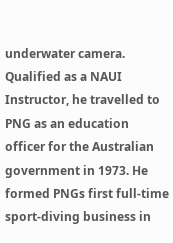underwater camera. Qualified as a NAUI Instructor, he travelled to PNG as an education officer for the Australian government in 1973. He formed PNGs first full-time sport-diving business in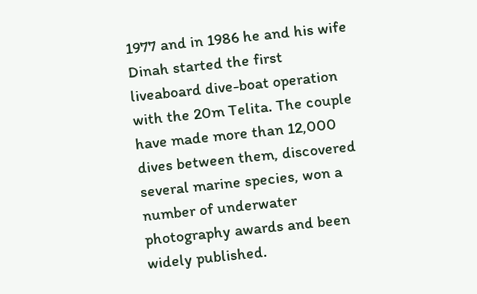1977 and in 1986 he and his wife Dinah started the first liveaboard dive-boat operation with the 20m Telita. The couple have made more than 12,000 dives between them, discovered several marine species, won a number of underwater photography awards and been widely published.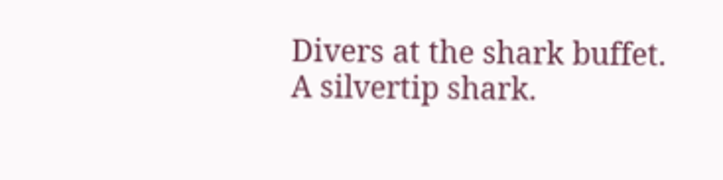Divers at the shark buffet.
A silvertip shark.